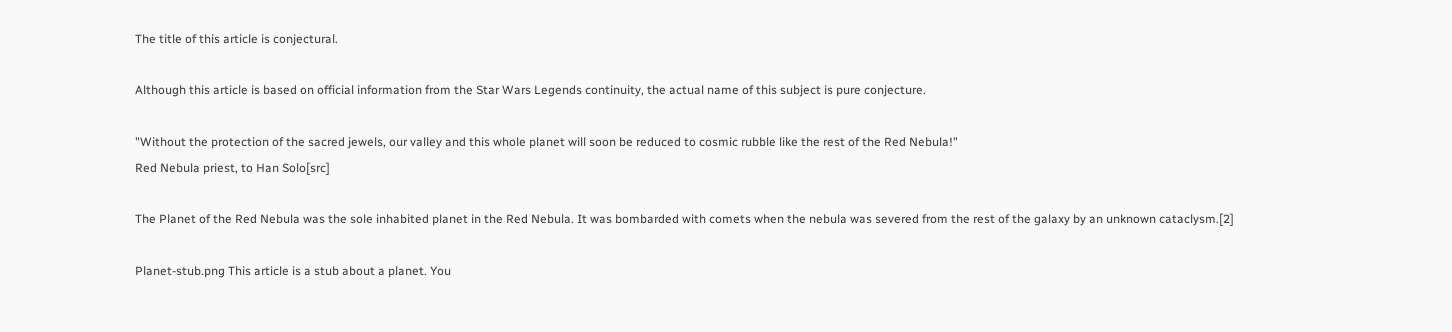The title of this article is conjectural.

Although this article is based on official information from the Star Wars Legends continuity, the actual name of this subject is pure conjecture.

"Without the protection of the sacred jewels, our valley and this whole planet will soon be reduced to cosmic rubble like the rest of the Red Nebula!"
Red Nebula priest, to Han Solo[src]

The Planet of the Red Nebula was the sole inhabited planet in the Red Nebula. It was bombarded with comets when the nebula was severed from the rest of the galaxy by an unknown cataclysm.[2]

Planet-stub.png This article is a stub about a planet. You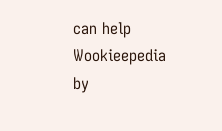can help Wookieepedia by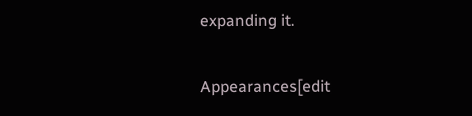expanding it.

Appearances[edit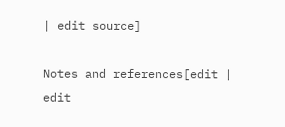| edit source]

Notes and references[edit | edit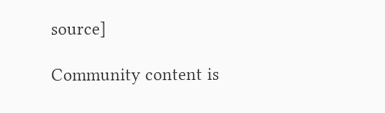source]

Community content is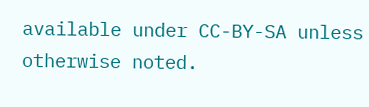available under CC-BY-SA unless otherwise noted.